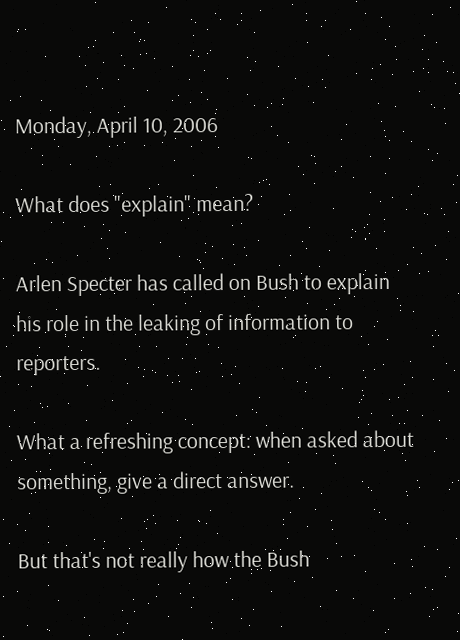Monday, April 10, 2006

What does "explain" mean?

Arlen Specter has called on Bush to explain his role in the leaking of information to reporters.

What a refreshing concept: when asked about something, give a direct answer.

But that's not really how the Bush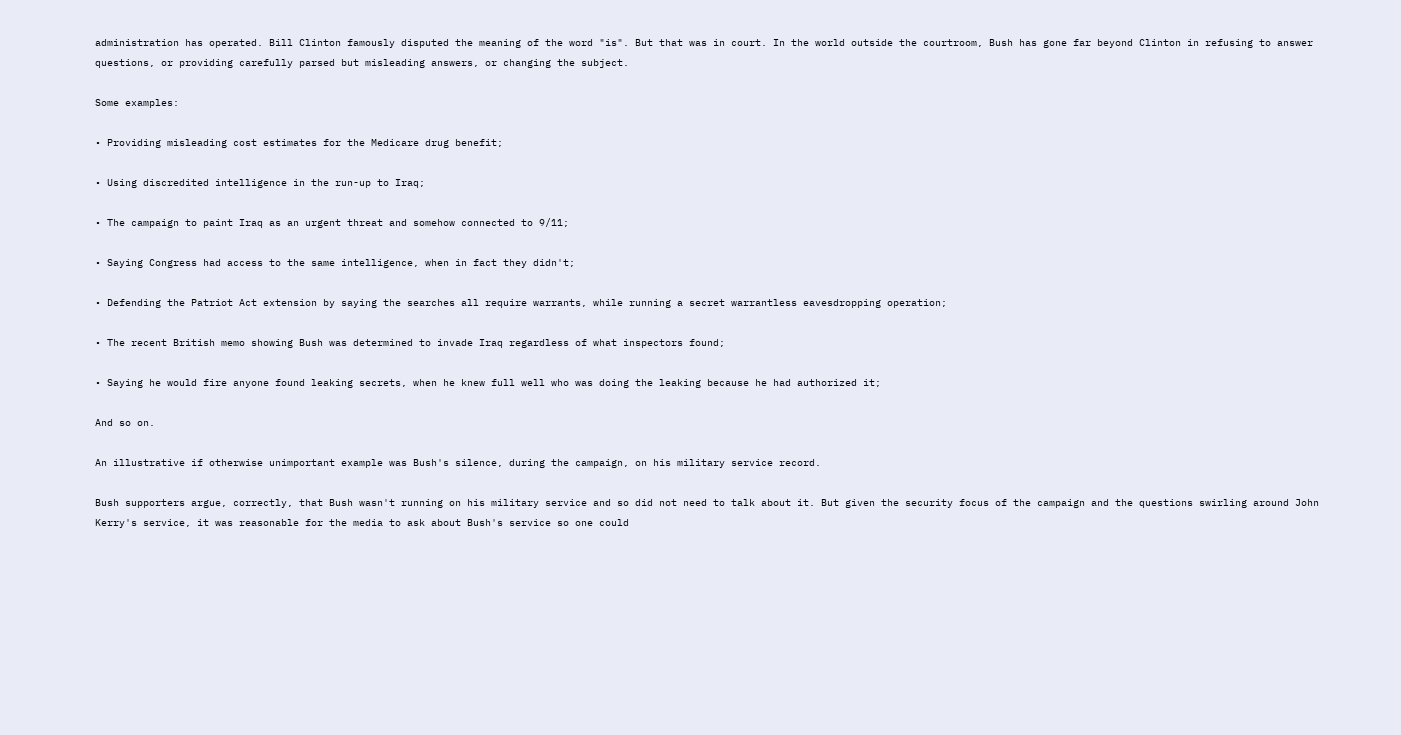administration has operated. Bill Clinton famously disputed the meaning of the word "is". But that was in court. In the world outside the courtroom, Bush has gone far beyond Clinton in refusing to answer questions, or providing carefully parsed but misleading answers, or changing the subject.

Some examples:

• Providing misleading cost estimates for the Medicare drug benefit;

• Using discredited intelligence in the run-up to Iraq;

• The campaign to paint Iraq as an urgent threat and somehow connected to 9/11;

• Saying Congress had access to the same intelligence, when in fact they didn't;

• Defending the Patriot Act extension by saying the searches all require warrants, while running a secret warrantless eavesdropping operation;

• The recent British memo showing Bush was determined to invade Iraq regardless of what inspectors found;

• Saying he would fire anyone found leaking secrets, when he knew full well who was doing the leaking because he had authorized it;

And so on.

An illustrative if otherwise unimportant example was Bush's silence, during the campaign, on his military service record.

Bush supporters argue, correctly, that Bush wasn't running on his military service and so did not need to talk about it. But given the security focus of the campaign and the questions swirling around John Kerry's service, it was reasonable for the media to ask about Bush's service so one could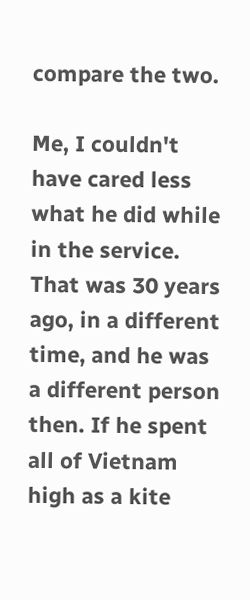compare the two.

Me, I couldn't have cared less what he did while in the service. That was 30 years ago, in a different time, and he was a different person then. If he spent all of Vietnam high as a kite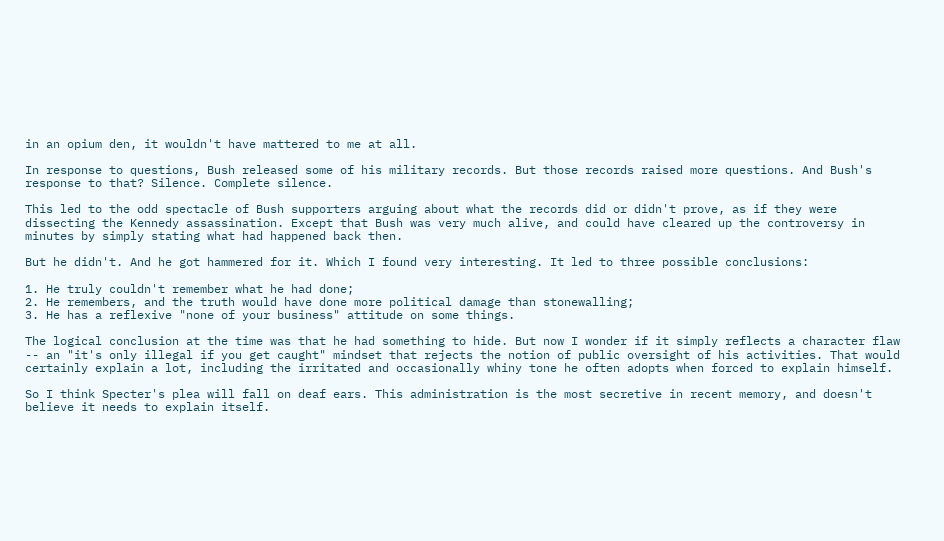in an opium den, it wouldn't have mattered to me at all.

In response to questions, Bush released some of his military records. But those records raised more questions. And Bush's response to that? Silence. Complete silence.

This led to the odd spectacle of Bush supporters arguing about what the records did or didn't prove, as if they were dissecting the Kennedy assassination. Except that Bush was very much alive, and could have cleared up the controversy in minutes by simply stating what had happened back then.

But he didn't. And he got hammered for it. Which I found very interesting. It led to three possible conclusions:

1. He truly couldn't remember what he had done;
2. He remembers, and the truth would have done more political damage than stonewalling;
3. He has a reflexive "none of your business" attitude on some things.

The logical conclusion at the time was that he had something to hide. But now I wonder if it simply reflects a character flaw -- an "it's only illegal if you get caught" mindset that rejects the notion of public oversight of his activities. That would certainly explain a lot, including the irritated and occasionally whiny tone he often adopts when forced to explain himself.

So I think Specter's plea will fall on deaf ears. This administration is the most secretive in recent memory, and doesn't believe it needs to explain itself.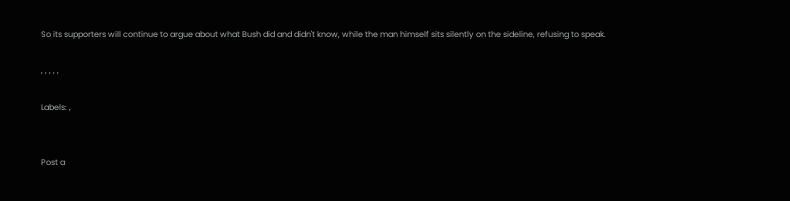So its supporters will continue to argue about what Bush did and didn't know, while the man himself sits silently on the sideline, refusing to speak.

, , , , ,

Labels: ,


Post a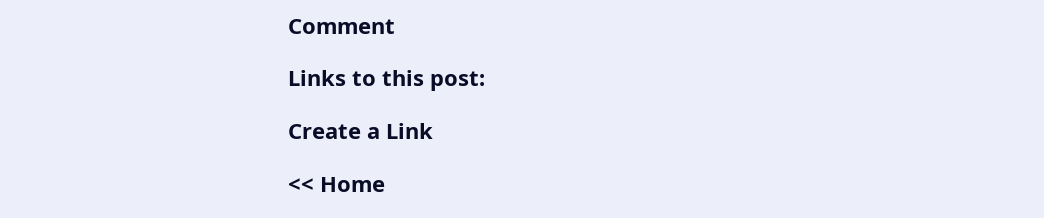Comment

Links to this post:

Create a Link

<< Home